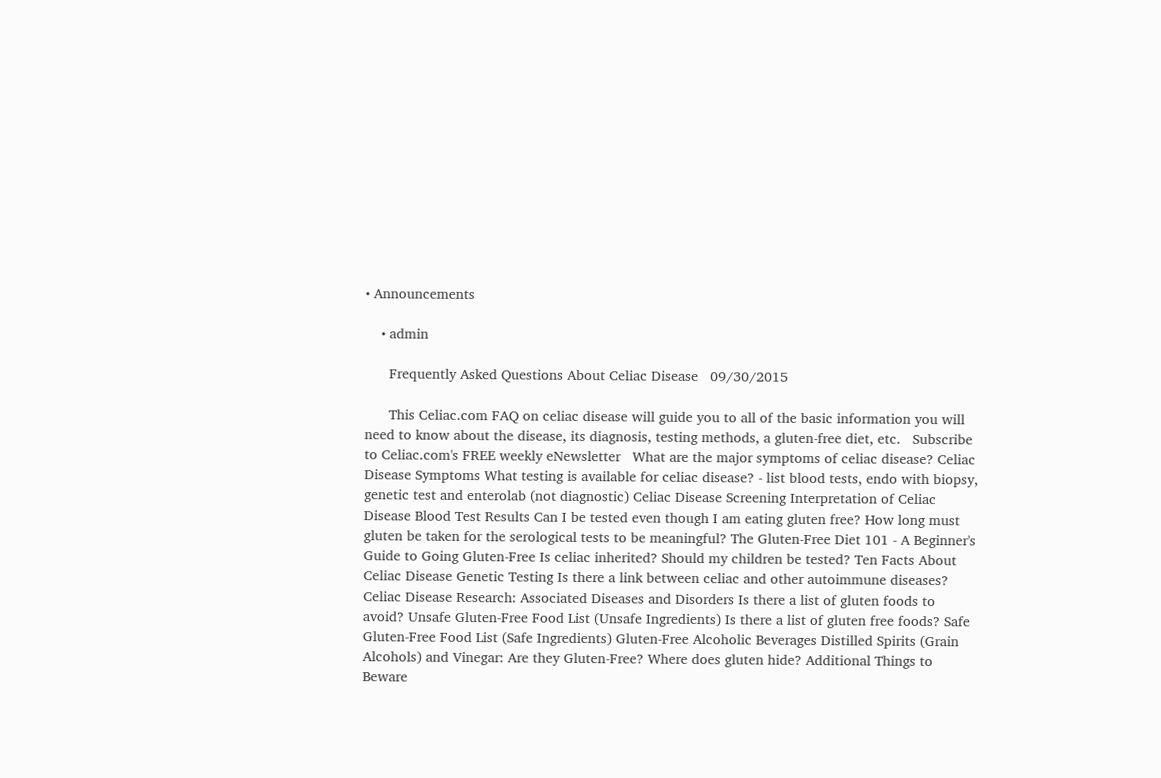• Announcements

    • admin

      Frequently Asked Questions About Celiac Disease   09/30/2015

      This Celiac.com FAQ on celiac disease will guide you to all of the basic information you will need to know about the disease, its diagnosis, testing methods, a gluten-free diet, etc.   Subscribe to Celiac.com's FREE weekly eNewsletter   What are the major symptoms of celiac disease? Celiac Disease Symptoms What testing is available for celiac disease? - list blood tests, endo with biopsy, genetic test and enterolab (not diagnostic) Celiac Disease Screening Interpretation of Celiac Disease Blood Test Results Can I be tested even though I am eating gluten free? How long must gluten be taken for the serological tests to be meaningful? The Gluten-Free Diet 101 - A Beginner's Guide to Going Gluten-Free Is celiac inherited? Should my children be tested? Ten Facts About Celiac Disease Genetic Testing Is there a link between celiac and other autoimmune diseases? Celiac Disease Research: Associated Diseases and Disorders Is there a list of gluten foods to avoid? Unsafe Gluten-Free Food List (Unsafe Ingredients) Is there a list of gluten free foods? Safe Gluten-Free Food List (Safe Ingredients) Gluten-Free Alcoholic Beverages Distilled Spirits (Grain Alcohols) and Vinegar: Are they Gluten-Free? Where does gluten hide? Additional Things to Beware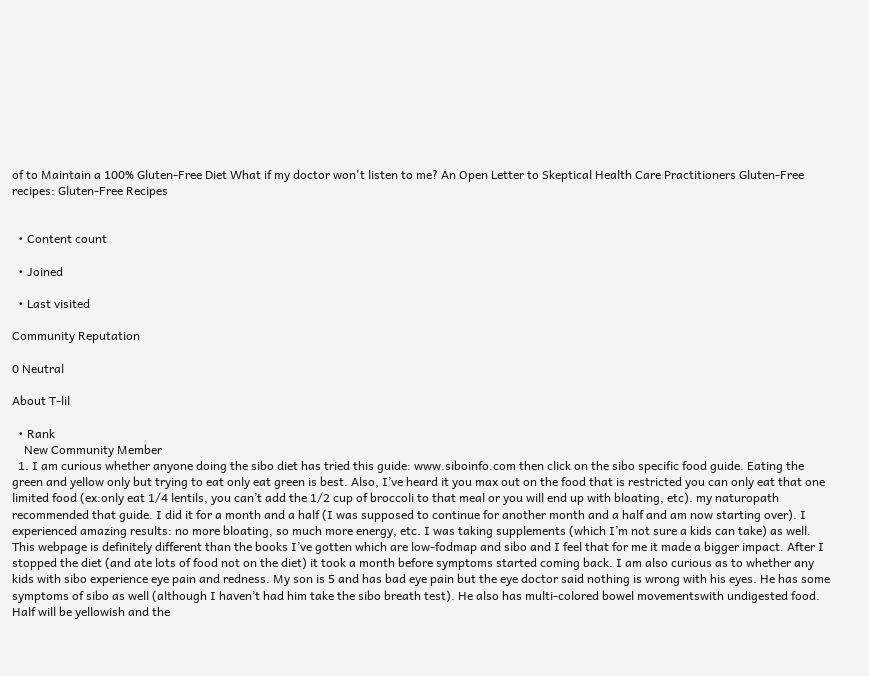of to Maintain a 100% Gluten-Free Diet What if my doctor won't listen to me? An Open Letter to Skeptical Health Care Practitioners Gluten-Free recipes: Gluten-Free Recipes


  • Content count

  • Joined

  • Last visited

Community Reputation

0 Neutral

About T-lil

  • Rank
    New Community Member
  1. I am curious whether anyone doing the sibo diet has tried this guide: www.siboinfo.com then click on the sibo specific food guide. Eating the green and yellow only but trying to eat only eat green is best. Also, I’ve heard it you max out on the food that is restricted you can only eat that one limited food (ex:only eat 1/4 lentils, you can’t add the 1/2 cup of broccoli to that meal or you will end up with bloating, etc). my naturopath recommended that guide. I did it for a month and a half (I was supposed to continue for another month and a half and am now starting over). I experienced amazing results: no more bloating, so much more energy, etc. I was taking supplements (which I’m not sure a kids can take) as well. This webpage is definitely different than the books I’ve gotten which are low-fodmap and sibo and I feel that for me it made a bigger impact. After I stopped the diet (and ate lots of food not on the diet) it took a month before symptoms started coming back. I am also curious as to whether any kids with sibo experience eye pain and redness. My son is 5 and has bad eye pain but the eye doctor said nothing is wrong with his eyes. He has some symptoms of sibo as well (although I haven’t had him take the sibo breath test). He also has multi-colored bowel movementswith undigested food. Half will be yellowish and the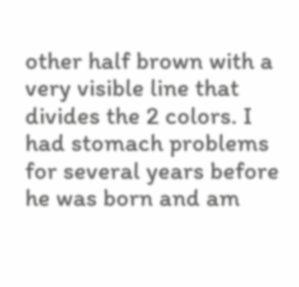other half brown with a very visible line that divides the 2 colors. I had stomach problems for several years before he was born and am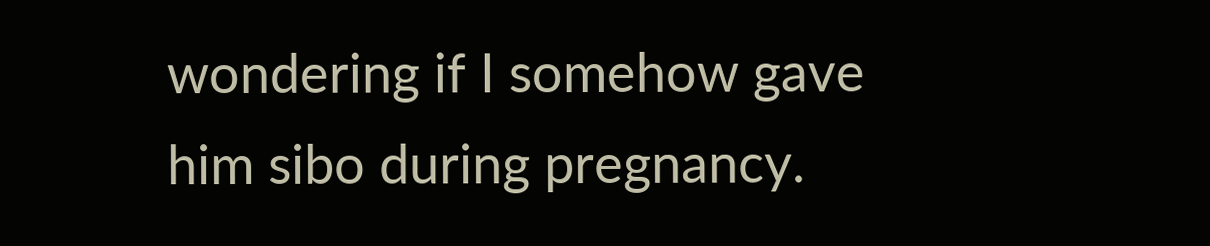wondering if I somehow gave him sibo during pregnancy.